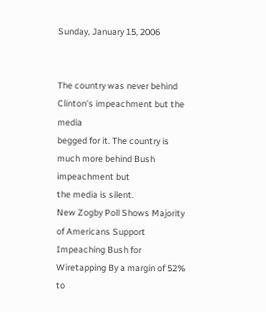Sunday, January 15, 2006


The country was never behind Clinton's impeachment but the media
begged for it. The country is much more behind Bush impeachment but
the media is silent.
New Zogby Poll Shows Majority of Americans Support Impeaching Bush for Wiretapping By a margin of 52% to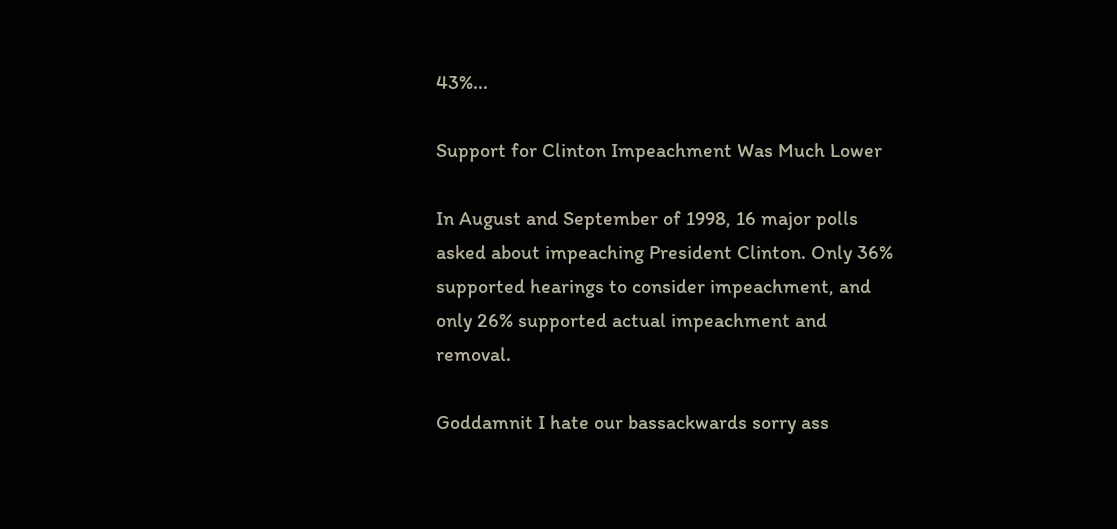43%...

Support for Clinton Impeachment Was Much Lower

In August and September of 1998, 16 major polls asked about impeaching President Clinton. Only 36% supported hearings to consider impeachment, and only 26% supported actual impeachment and removal.

Goddamnit I hate our bassackwards sorry ass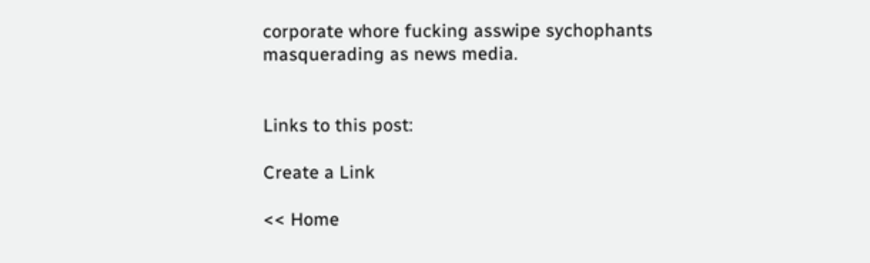corporate whore fucking asswipe sychophants masquerading as news media.


Links to this post:

Create a Link

<< Home